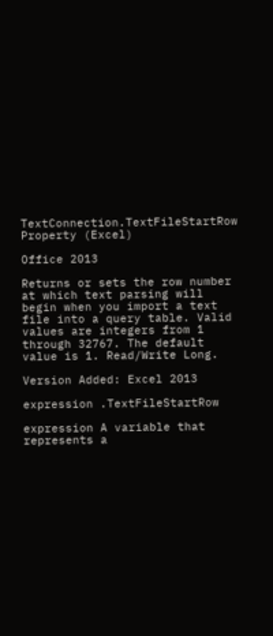TextConnection.TextFileStartRow Property (Excel)

Office 2013

Returns or sets the row number at which text parsing will begin when you import a text file into a query table. Valid values are integers from 1 through 32767. The default value is 1. Read/Write Long.

Version Added: Excel 2013

expression .TextFileStartRow

expression A variable that represents a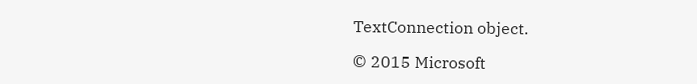TextConnection object.

© 2015 Microsoft